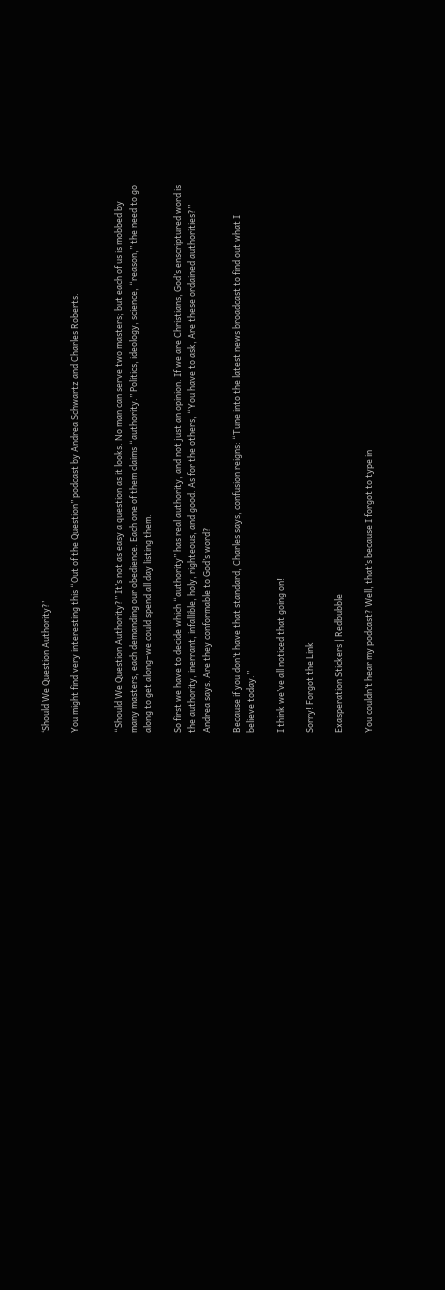‘Should We Question Authority?’

You might find very interesting this “Out of the Question” podcast by Andrea Schwartz and Charles Roberts.


“Should We Question Authority?” It’s not as easy a question as it looks. No man can serve two masters; but each of us is mobbed by many masters, each demanding our obedience. Each one of them claims “authority.” Politics, ideology, science, “reason,” the need to go along to get along–we could spend all day listing them.

So first we have to decide which “authority” has real authority, and not just an opinion. If we are Christians, God’s enscriptured word is the authority, inerrant, infallible, holy, righteous, and good. As for the others, “You have to ask, Are these ordained authorities?” Andrea says. Are they conformable to God’s word?

Because if you don’t have that standard, Charles says, confusion reigns: “Tune into the latest news broadcast to find out what I believe today.”

I think we’ve all noticed that going on!

Sorry! Forgot the Link

Exasperation Stickers | Redbubble

You couldn’t hear my podcast? Well, that’s because I forgot to type in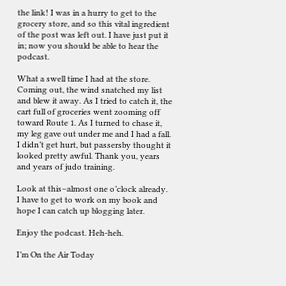the link! I was in a hurry to get to the grocery store, and so this vital ingredient of the post was left out. I have just put it in; now you should be able to hear the podcast.

What a swell time I had at the store. Coming out, the wind snatched my list and blew it away. As I tried to catch it, the cart full of groceries went zooming off toward Route 1. As I turned to chase it, my leg gave out under me and I had a fall. I didn’t get hurt, but passersby thought it looked pretty awful. Thank you, years and years of judo training.

Look at this–almost one o’clock already. I have to get to work on my book and hope I can catch up blogging later.

Enjoy the podcast. Heh-heh.

I’m On the Air Today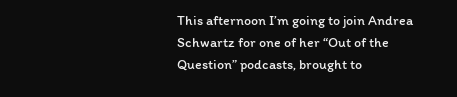This afternoon I’m going to join Andrea Schwartz for one of her “Out of the Question” podcasts, brought to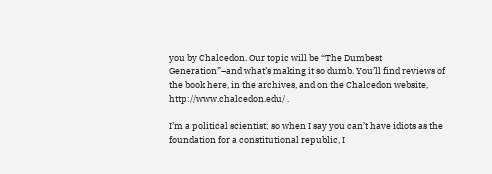you by Chalcedon. Our topic will be “The Dumbest Generation”–and what’s making it so dumb. You’ll find reviews of the book here, in the archives, and on the Chalcedon website, http://www.chalcedon.edu/ .

I’m a political scientist; so when I say you can’t have idiots as the foundation for a constitutional republic, I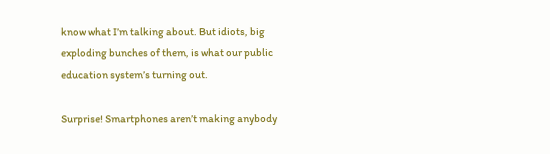know what I’m talking about. But idiots, big exploding bunches of them, is what our public education system’s turning out.

Surprise! Smartphones aren’t making anybody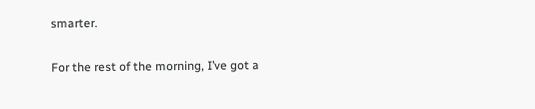smarter.

For the rest of the morning, I’ve got a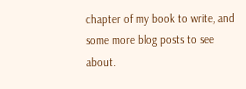chapter of my book to write, and some more blog posts to see about.